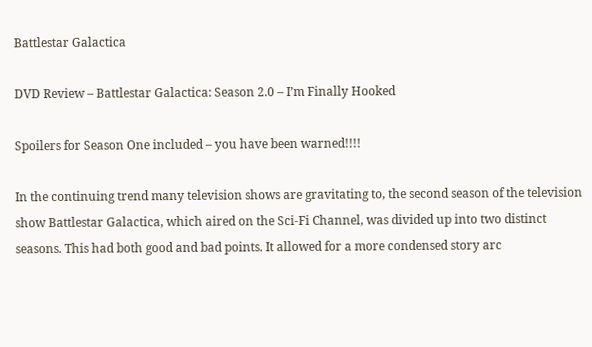Battlestar Galactica

DVD Review – Battlestar Galactica: Season 2.0 – I’m Finally Hooked

Spoilers for Season One included – you have been warned!!!!

In the continuing trend many television shows are gravitating to, the second season of the television show Battlestar Galactica, which aired on the Sci-Fi Channel, was divided up into two distinct seasons. This had both good and bad points. It allowed for a more condensed story arc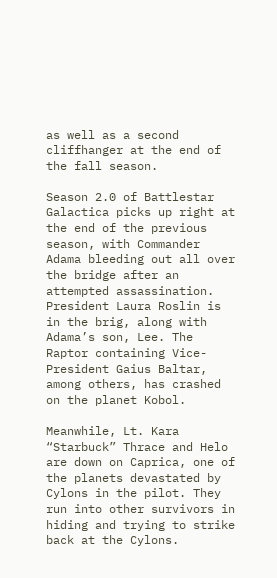as well as a second cliffhanger at the end of the fall season.

Season 2.0 of Battlestar Galactica picks up right at the end of the previous season, with Commander Adama bleeding out all over the bridge after an attempted assassination. President Laura Roslin is in the brig, along with Adama’s son, Lee. The Raptor containing Vice-President Gaius Baltar, among others, has crashed on the planet Kobol.

Meanwhile, Lt. Kara “Starbuck” Thrace and Helo are down on Caprica, one of the planets devastated by Cylons in the pilot. They run into other survivors in hiding and trying to strike back at the Cylons.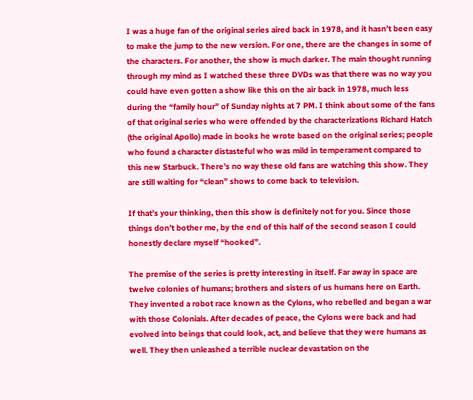I was a huge fan of the original series aired back in 1978, and it hasn’t been easy to make the jump to the new version. For one, there are the changes in some of the characters. For another, the show is much darker. The main thought running through my mind as I watched these three DVDs was that there was no way you could have even gotten a show like this on the air back in 1978, much less during the “family hour” of Sunday nights at 7 PM. I think about some of the fans of that original series who were offended by the characterizations Richard Hatch (the original Apollo) made in books he wrote based on the original series; people who found a character distasteful who was mild in temperament compared to this new Starbuck. There’s no way these old fans are watching this show. They are still waiting for “clean” shows to come back to television.

If that’s your thinking, then this show is definitely not for you. Since those things don’t bother me, by the end of this half of the second season I could honestly declare myself “hooked”.

The premise of the series is pretty interesting in itself. Far away in space are twelve colonies of humans; brothers and sisters of us humans here on Earth. They invented a robot race known as the Cylons, who rebelled and began a war with those Colonials. After decades of peace, the Cylons were back and had evolved into beings that could look, act, and believe that they were humans as well. They then unleashed a terrible nuclear devastation on the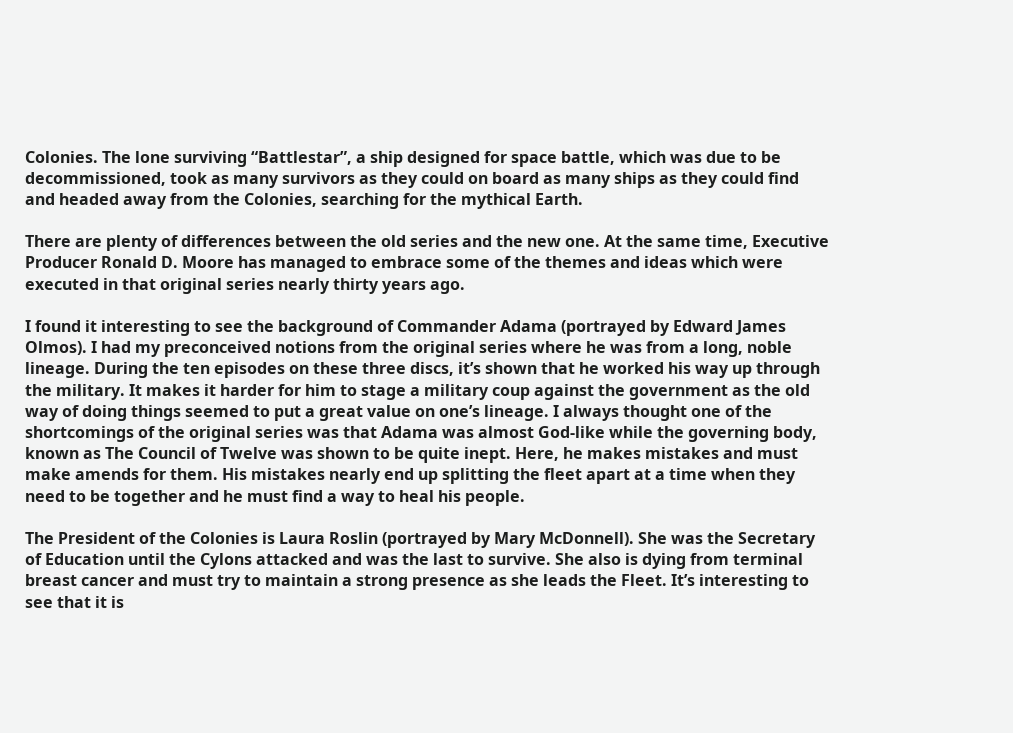Colonies. The lone surviving “Battlestar”, a ship designed for space battle, which was due to be decommissioned, took as many survivors as they could on board as many ships as they could find and headed away from the Colonies, searching for the mythical Earth.

There are plenty of differences between the old series and the new one. At the same time, Executive Producer Ronald D. Moore has managed to embrace some of the themes and ideas which were executed in that original series nearly thirty years ago.

I found it interesting to see the background of Commander Adama (portrayed by Edward James Olmos). I had my preconceived notions from the original series where he was from a long, noble lineage. During the ten episodes on these three discs, it’s shown that he worked his way up through the military. It makes it harder for him to stage a military coup against the government as the old way of doing things seemed to put a great value on one’s lineage. I always thought one of the shortcomings of the original series was that Adama was almost God-like while the governing body, known as The Council of Twelve was shown to be quite inept. Here, he makes mistakes and must make amends for them. His mistakes nearly end up splitting the fleet apart at a time when they need to be together and he must find a way to heal his people.

The President of the Colonies is Laura Roslin (portrayed by Mary McDonnell). She was the Secretary of Education until the Cylons attacked and was the last to survive. She also is dying from terminal breast cancer and must try to maintain a strong presence as she leads the Fleet. It’s interesting to see that it is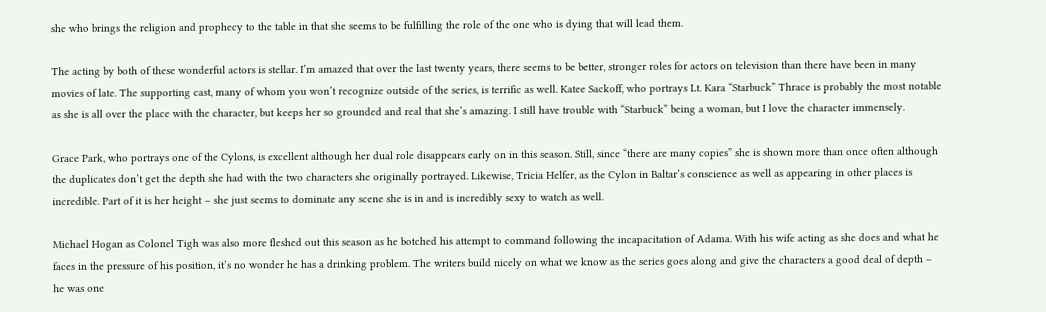she who brings the religion and prophecy to the table in that she seems to be fulfilling the role of the one who is dying that will lead them.

The acting by both of these wonderful actors is stellar. I’m amazed that over the last twenty years, there seems to be better, stronger roles for actors on television than there have been in many movies of late. The supporting cast, many of whom you won’t recognize outside of the series, is terrific as well. Katee Sackoff, who portrays Lt. Kara “Starbuck” Thrace is probably the most notable as she is all over the place with the character, but keeps her so grounded and real that she’s amazing. I still have trouble with “Starbuck” being a woman, but I love the character immensely.

Grace Park, who portrays one of the Cylons, is excellent although her dual role disappears early on in this season. Still, since “there are many copies” she is shown more than once often although the duplicates don’t get the depth she had with the two characters she originally portrayed. Likewise, Tricia Helfer, as the Cylon in Baltar’s conscience as well as appearing in other places is incredible. Part of it is her height – she just seems to dominate any scene she is in and is incredibly sexy to watch as well.

Michael Hogan as Colonel Tigh was also more fleshed out this season as he botched his attempt to command following the incapacitation of Adama. With his wife acting as she does and what he faces in the pressure of his position, it’s no wonder he has a drinking problem. The writers build nicely on what we know as the series goes along and give the characters a good deal of depth – he was one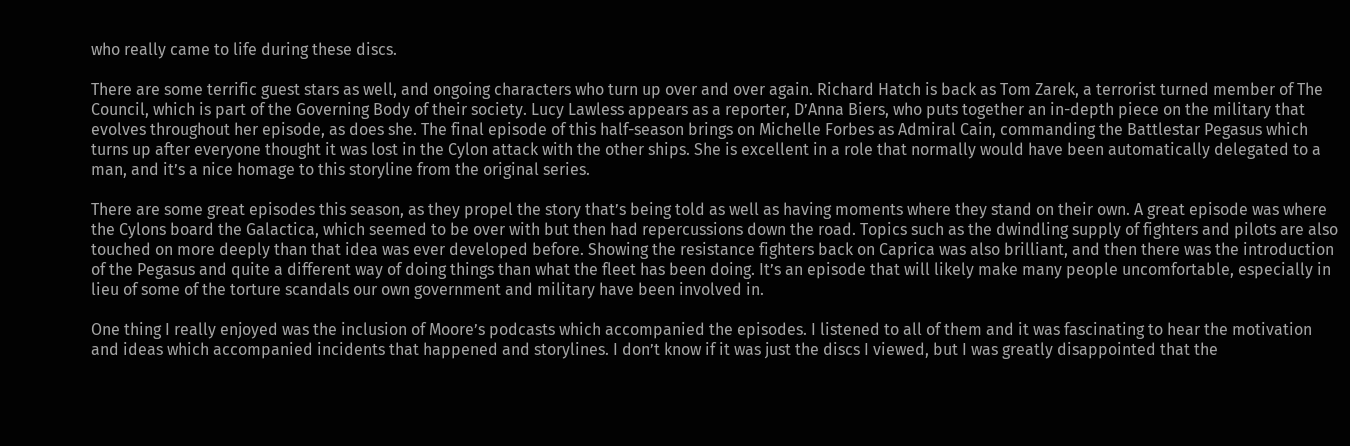who really came to life during these discs.

There are some terrific guest stars as well, and ongoing characters who turn up over and over again. Richard Hatch is back as Tom Zarek, a terrorist turned member of The Council, which is part of the Governing Body of their society. Lucy Lawless appears as a reporter, D’Anna Biers, who puts together an in-depth piece on the military that evolves throughout her episode, as does she. The final episode of this half-season brings on Michelle Forbes as Admiral Cain, commanding the Battlestar Pegasus which turns up after everyone thought it was lost in the Cylon attack with the other ships. She is excellent in a role that normally would have been automatically delegated to a man, and it’s a nice homage to this storyline from the original series.

There are some great episodes this season, as they propel the story that’s being told as well as having moments where they stand on their own. A great episode was where the Cylons board the Galactica, which seemed to be over with but then had repercussions down the road. Topics such as the dwindling supply of fighters and pilots are also touched on more deeply than that idea was ever developed before. Showing the resistance fighters back on Caprica was also brilliant, and then there was the introduction of the Pegasus and quite a different way of doing things than what the fleet has been doing. It’s an episode that will likely make many people uncomfortable, especially in lieu of some of the torture scandals our own government and military have been involved in.

One thing I really enjoyed was the inclusion of Moore’s podcasts which accompanied the episodes. I listened to all of them and it was fascinating to hear the motivation and ideas which accompanied incidents that happened and storylines. I don’t know if it was just the discs I viewed, but I was greatly disappointed that the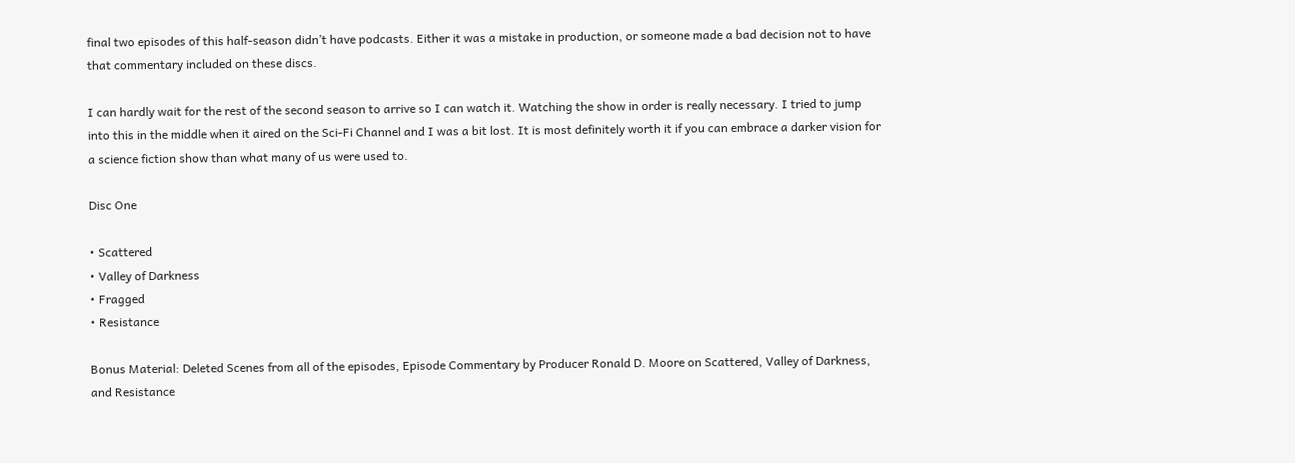final two episodes of this half-season didn’t have podcasts. Either it was a mistake in production, or someone made a bad decision not to have that commentary included on these discs.

I can hardly wait for the rest of the second season to arrive so I can watch it. Watching the show in order is really necessary. I tried to jump into this in the middle when it aired on the Sci-Fi Channel and I was a bit lost. It is most definitely worth it if you can embrace a darker vision for a science fiction show than what many of us were used to.

Disc One

• Scattered
• Valley of Darkness
• Fragged
• Resistance

Bonus Material: Deleted Scenes from all of the episodes, Episode Commentary by Producer Ronald D. Moore on Scattered, Valley of Darkness, and Resistance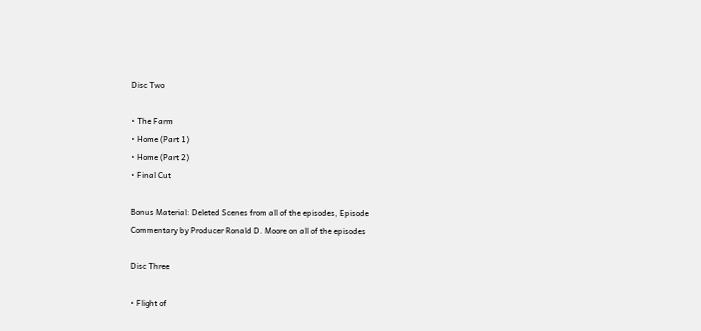Disc Two

• The Farm
• Home (Part 1)
• Home (Part 2)
• Final Cut

Bonus Material: Deleted Scenes from all of the episodes, Episode Commentary by Producer Ronald D. Moore on all of the episodes

Disc Three

• Flight of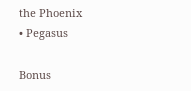the Phoenix
• Pegasus

Bonus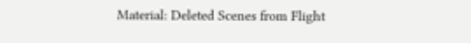Material: Deleted Scenes from Flight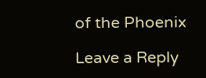of the Phoenix

Leave a Reply